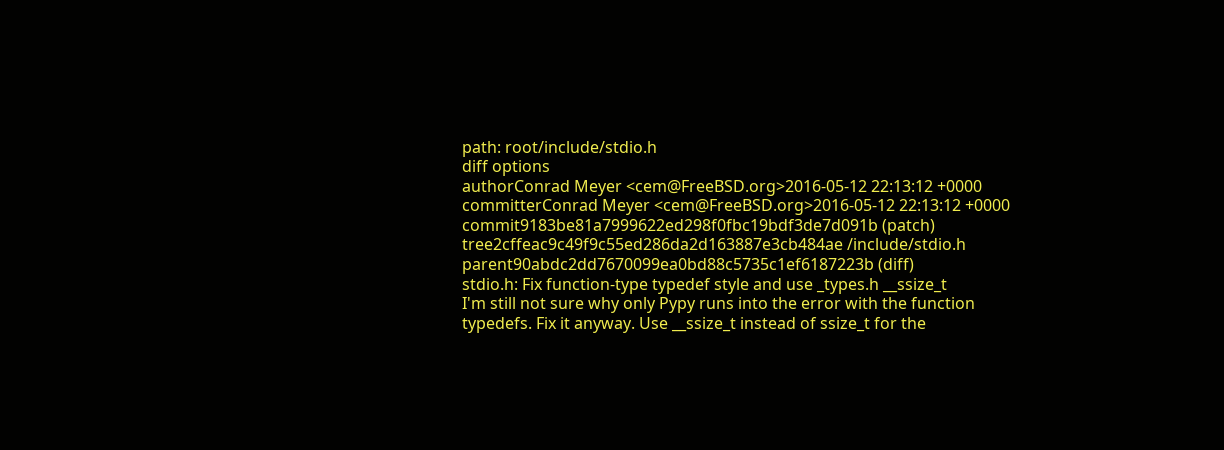path: root/include/stdio.h
diff options
authorConrad Meyer <cem@FreeBSD.org>2016-05-12 22:13:12 +0000
committerConrad Meyer <cem@FreeBSD.org>2016-05-12 22:13:12 +0000
commit9183be81a7999622ed298f0fbc19bdf3de7d091b (patch)
tree2cffeac9c49f9c55ed286da2d163887e3cb484ae /include/stdio.h
parent90abdc2dd7670099ea0bd88c5735c1ef6187223b (diff)
stdio.h: Fix function-type typedef style and use _types.h __ssize_t
I'm still not sure why only Pypy runs into the error with the function typedefs. Fix it anyway. Use __ssize_t instead of ssize_t for the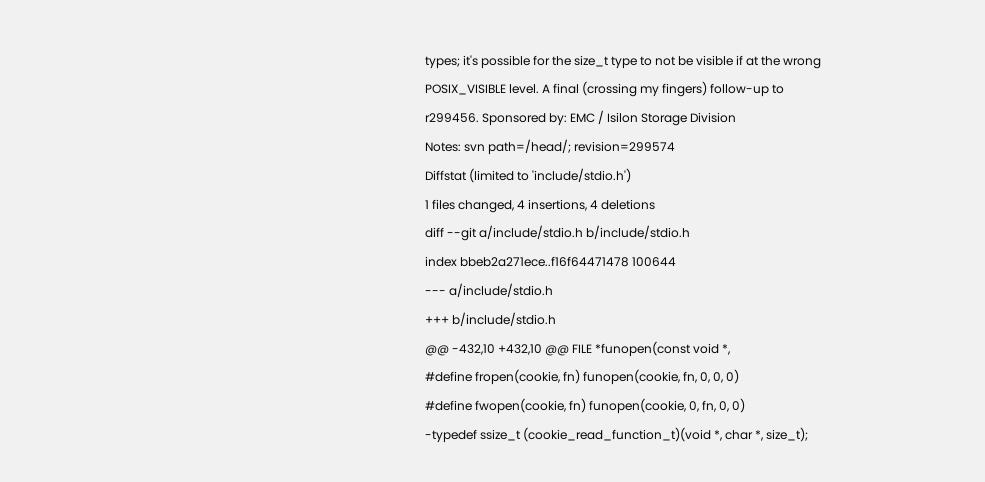types; it's possible for the size_t type to not be visible if at the wrong POSIX_VISIBLE level. A final (crossing my fingers) follow-up to r299456. Sponsored by: EMC / Isilon Storage Division
Notes: svn path=/head/; revision=299574
Diffstat (limited to 'include/stdio.h')
1 files changed, 4 insertions, 4 deletions
diff --git a/include/stdio.h b/include/stdio.h
index bbeb2a271ece..f16f64471478 100644
--- a/include/stdio.h
+++ b/include/stdio.h
@@ -432,10 +432,10 @@ FILE *funopen(const void *,
#define fropen(cookie, fn) funopen(cookie, fn, 0, 0, 0)
#define fwopen(cookie, fn) funopen(cookie, 0, fn, 0, 0)
-typedef ssize_t (cookie_read_function_t)(void *, char *, size_t);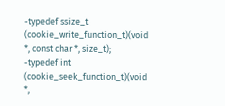-typedef ssize_t (cookie_write_function_t)(void *, const char *, size_t);
-typedef int (cookie_seek_function_t)(void *,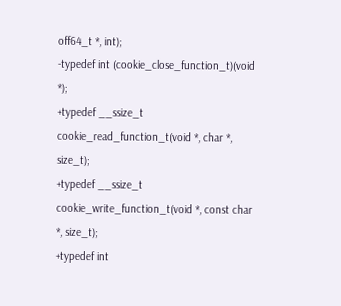off64_t *, int);
-typedef int (cookie_close_function_t)(void *);
+typedef __ssize_t cookie_read_function_t(void *, char *, size_t);
+typedef __ssize_t cookie_write_function_t(void *, const char *, size_t);
+typedef int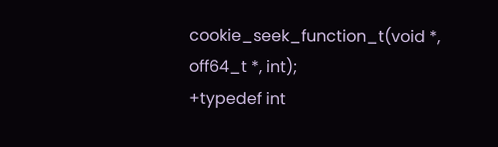cookie_seek_function_t(void *, off64_t *, int);
+typedef int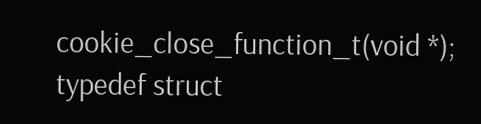cookie_close_function_t(void *);
typedef struct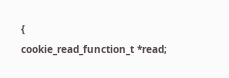{
cookie_read_function_t *read;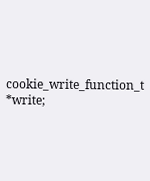cookie_write_function_t *write;